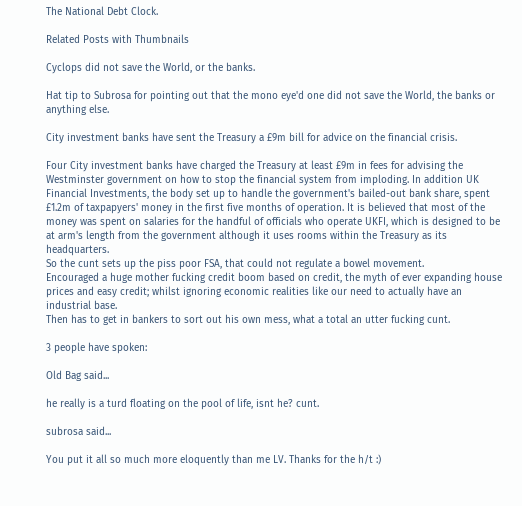The National Debt Clock.

Related Posts with Thumbnails

Cyclops did not save the World, or the banks.

Hat tip to Subrosa for pointing out that the mono eye'd one did not save the World, the banks or anything else.

City investment banks have sent the Treasury a £9m bill for advice on the financial crisis.

Four City investment banks have charged the Treasury at least £9m in fees for advising the Westminster government on how to stop the financial system from imploding. In addition UK Financial Investments, the body set up to handle the government's bailed-out bank share, spent £1.2m of taxpapyers' money in the first five months of operation. It is believed that most of the money was spent on salaries for the handful of officials who operate UKFI, which is designed to be at arm's length from the government although it uses rooms within the Treasury as its headquarters.
So the cunt sets up the piss poor FSA, that could not regulate a bowel movement.
Encouraged a huge mother fucking credit boom based on credit, the myth of ever expanding house prices and easy credit; whilst ignoring economic realities like our need to actually have an industrial base.
Then has to get in bankers to sort out his own mess, what a total an utter fucking cunt.

3 people have spoken:

Old Bag said...

he really is a turd floating on the pool of life, isnt he? cunt.

subrosa said...

You put it all so much more eloquently than me LV. Thanks for the h/t :)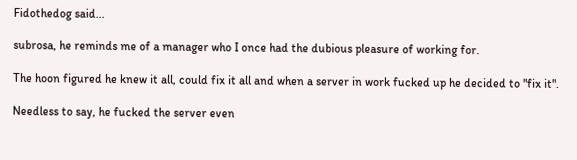Fidothedog said...

subrosa, he reminds me of a manager who I once had the dubious pleasure of working for.

The hoon figured he knew it all, could fix it all and when a server in work fucked up he decided to "fix it".

Needless to say, he fucked the server even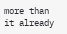more than it already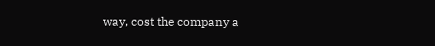way, cost the company a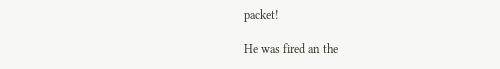packet!

He was fired an the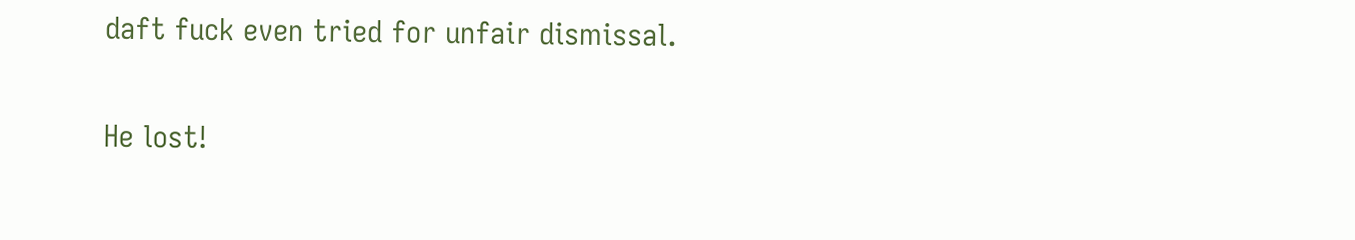daft fuck even tried for unfair dismissal.

He lost!